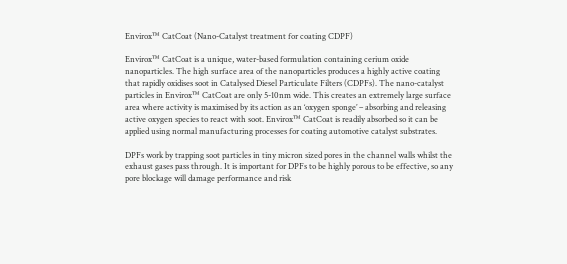Envirox™ CatCoat (Nano-Catalyst treatment for coating CDPF)

Envirox™ CatCoat is a unique, water-based formulation containing cerium oxide nanoparticles. The high surface area of the nanoparticles produces a highly active coating that rapidly oxidises soot in Catalysed Diesel Particulate Filters (CDPFs). The nano-catalyst particles in Envirox™ CatCoat are only 5-10nm wide. This creates an extremely large surface area where activity is maximised by its action as an ‘oxygen sponge’ – absorbing and releasing active oxygen species to react with soot. Envirox™ CatCoat is readily absorbed so it can be applied using normal manufacturing processes for coating automotive catalyst substrates.

DPFs work by trapping soot particles in tiny micron sized pores in the channel walls whilst the exhaust gases pass through. It is important for DPFs to be highly porous to be effective, so any pore blockage will damage performance and risk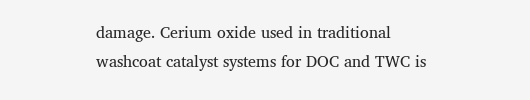damage. Cerium oxide used in traditional washcoat catalyst systems for DOC and TWC is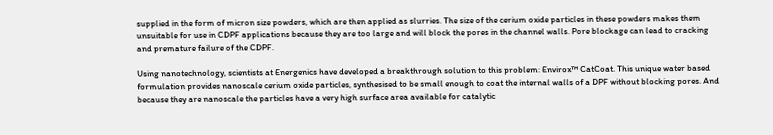supplied in the form of micron size powders, which are then applied as slurries. The size of the cerium oxide particles in these powders makes them unsuitable for use in CDPF applications because they are too large and will block the pores in the channel walls. Pore blockage can lead to cracking and premature failure of the CDPF.

Using nanotechnology, scientists at Energenics have developed a breakthrough solution to this problem: Envirox™ CatCoat. This unique water based formulation provides nanoscale cerium oxide particles, synthesised to be small enough to coat the internal walls of a DPF without blocking pores. And because they are nanoscale the particles have a very high surface area available for catalytic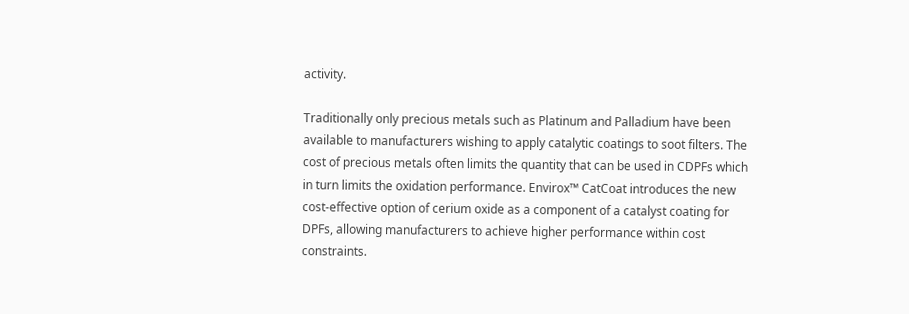activity.

Traditionally only precious metals such as Platinum and Palladium have been available to manufacturers wishing to apply catalytic coatings to soot filters. The cost of precious metals often limits the quantity that can be used in CDPFs which in turn limits the oxidation performance. Envirox™ CatCoat introduces the new cost-effective option of cerium oxide as a component of a catalyst coating for DPFs, allowing manufacturers to achieve higher performance within cost constraints.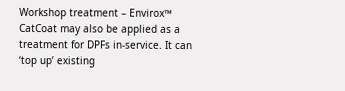Workshop treatment – Envirox™ CatCoat may also be applied as a treatment for DPFs in-service. It can ‘top up’ existing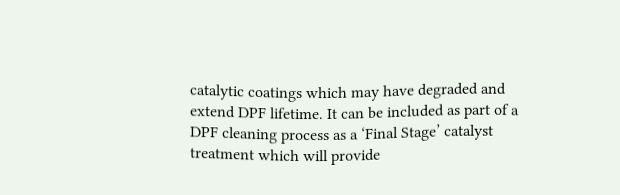catalytic coatings which may have degraded and extend DPF lifetime. It can be included as part of a DPF cleaning process as a ‘Final Stage’ catalyst treatment which will provide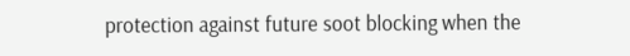protection against future soot blocking when the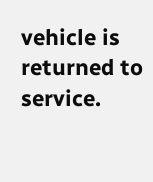vehicle is returned to service.